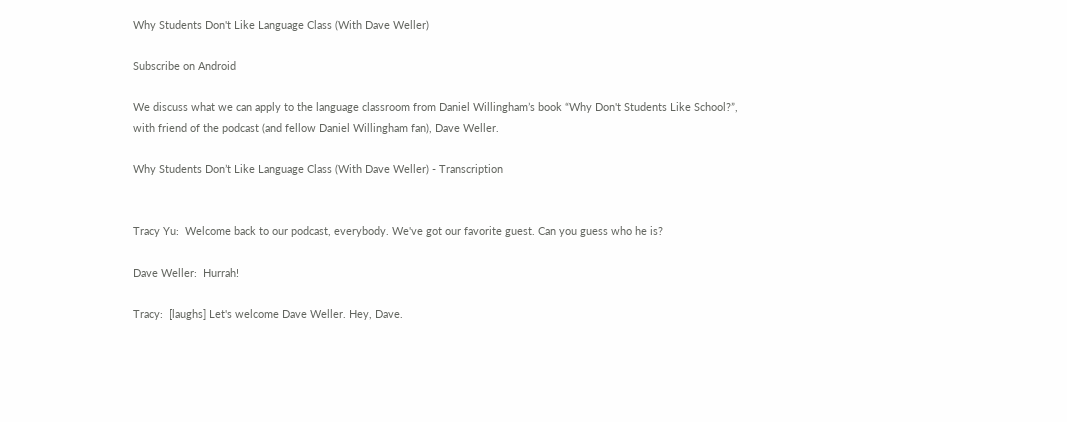Why Students Don't Like Language Class (With Dave Weller)

Subscribe on Android

We discuss what we can apply to the language classroom from Daniel Willingham’s book “Why Don't Students Like School?”, with friend of the podcast (and fellow Daniel Willingham fan), Dave Weller.

Why Students Don’t Like Language Class (With Dave Weller) - Transcription


Tracy Yu:  Welcome back to our podcast, everybody. We've got our favorite guest. Can you guess who he is?

Dave Weller:  Hurrah!

Tracy:  [laughs] Let's welcome Dave Weller. Hey, Dave.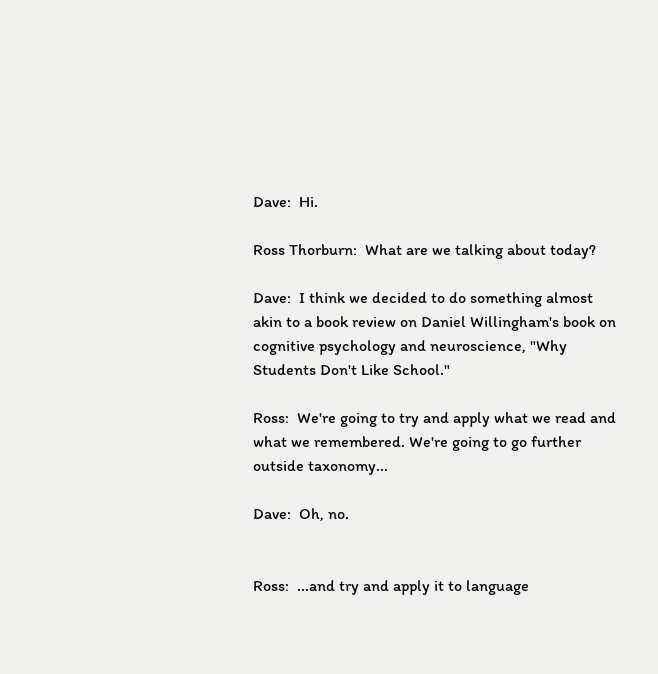Dave:  Hi.

Ross Thorburn:  What are we talking about today?

Dave:  I think we decided to do something almost akin to a book review on Daniel Willingham's book on cognitive psychology and neuroscience, "Why Students Don't Like School."

Ross:  We're going to try and apply what we read and what we remembered. We're going to go further outside taxonomy...

Dave:  Oh, no.


Ross:  ...and try and apply it to language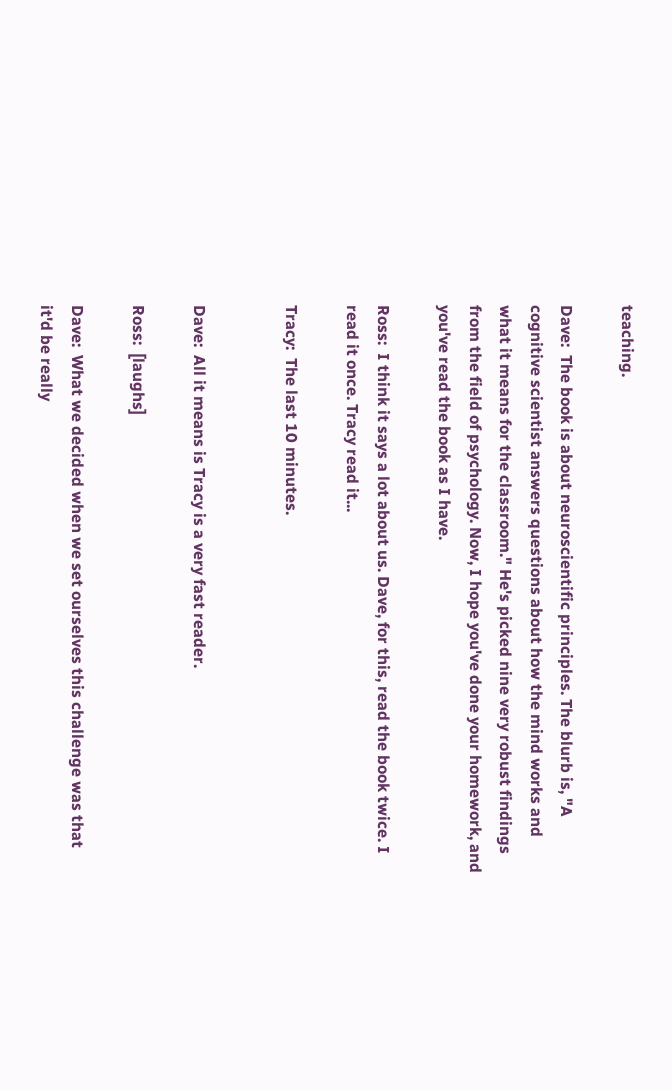teaching.

Dave:  The book is about neuroscientific principles. The blurb is, "A cognitive scientist answers questions about how the mind works and what it means for the classroom." He's picked nine very robust findings from the field of psychology. Now, I hope you've done your homework, and you've read the book as I have.

Ross:  I think it says a lot about us. Dave, for this, read the book twice. I read it once. Tracy read it...

Tracy:  The last 10 minutes.


Dave:  All it means is Tracy is a very fast reader.

Ross:  [laughs]

Dave:  What we decided when we set ourselves this challenge was that it'd be really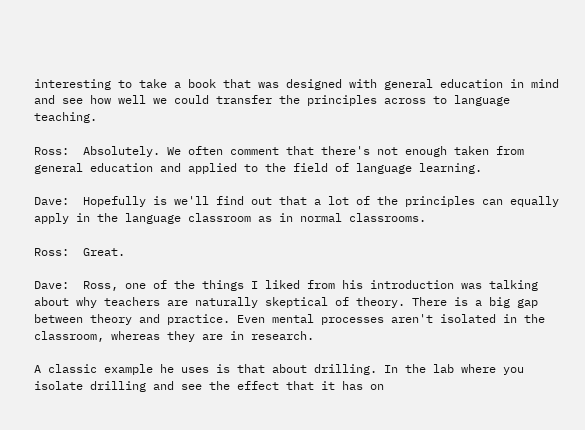interesting to take a book that was designed with general education in mind and see how well we could transfer the principles across to language teaching.

Ross:  Absolutely. We often comment that there's not enough taken from general education and applied to the field of language learning.

Dave:  Hopefully is we'll find out that a lot of the principles can equally apply in the language classroom as in normal classrooms.

Ross:  Great.

Dave:  Ross, one of the things I liked from his introduction was talking about why teachers are naturally skeptical of theory. There is a big gap between theory and practice. Even mental processes aren't isolated in the classroom, whereas they are in research.

A classic example he uses is that about drilling. In the lab where you isolate drilling and see the effect that it has on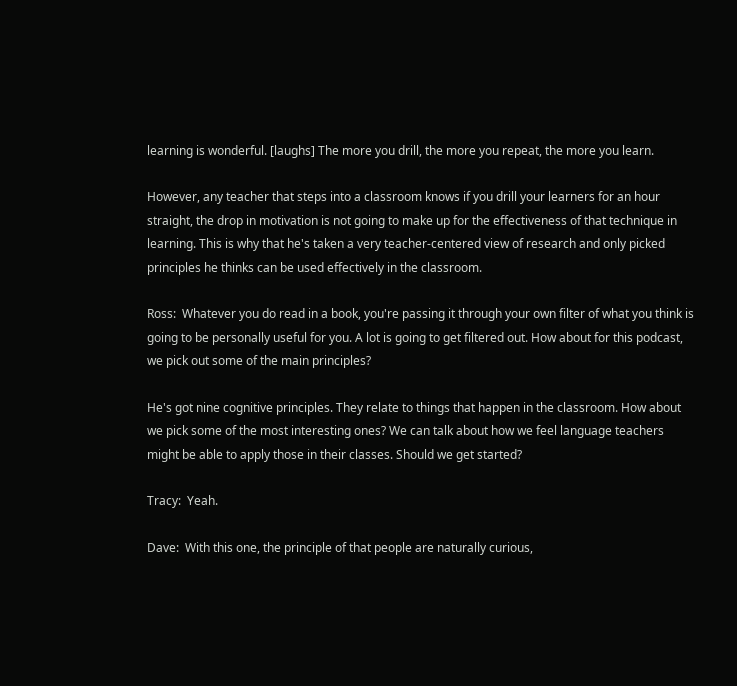learning is wonderful. [laughs] The more you drill, the more you repeat, the more you learn.

However, any teacher that steps into a classroom knows if you drill your learners for an hour straight, the drop in motivation is not going to make up for the effectiveness of that technique in learning. This is why that he's taken a very teacher‑centered view of research and only picked principles he thinks can be used effectively in the classroom.

Ross:  Whatever you do read in a book, you're passing it through your own filter of what you think is going to be personally useful for you. A lot is going to get filtered out. How about for this podcast, we pick out some of the main principles?

He's got nine cognitive principles. They relate to things that happen in the classroom. How about we pick some of the most interesting ones? We can talk about how we feel language teachers might be able to apply those in their classes. Should we get started?

Tracy:  Yeah.

Dave:  With this one, the principle of that people are naturally curious,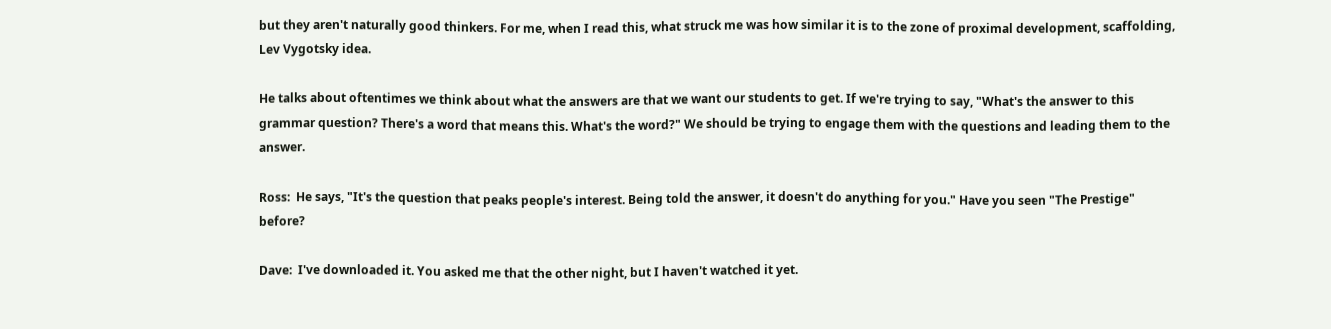but they aren't naturally good thinkers. For me, when I read this, what struck me was how similar it is to the zone of proximal development, scaffolding, Lev Vygotsky idea.

He talks about oftentimes we think about what the answers are that we want our students to get. If we're trying to say, "What's the answer to this grammar question? There's a word that means this. What's the word?" We should be trying to engage them with the questions and leading them to the answer.

Ross:  He says, "It's the question that peaks people's interest. Being told the answer, it doesn't do anything for you." Have you seen "The Prestige" before?

Dave:  I've downloaded it. You asked me that the other night, but I haven't watched it yet.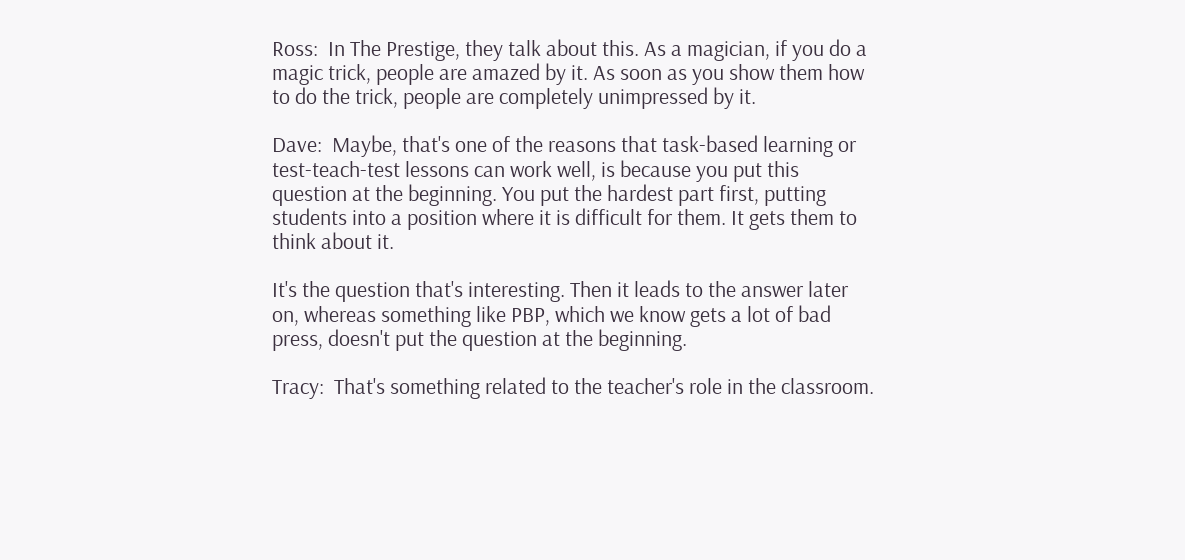Ross:  In The Prestige, they talk about this. As a magician, if you do a magic trick, people are amazed by it. As soon as you show them how to do the trick, people are completely unimpressed by it.

Dave:  Maybe, that's one of the reasons that task‑based learning or test‑teach‑test lessons can work well, is because you put this question at the beginning. You put the hardest part first, putting students into a position where it is difficult for them. It gets them to think about it.

It's the question that's interesting. Then it leads to the answer later on, whereas something like PBP, which we know gets a lot of bad press, doesn't put the question at the beginning.

Tracy:  That's something related to the teacher's role in the classroom.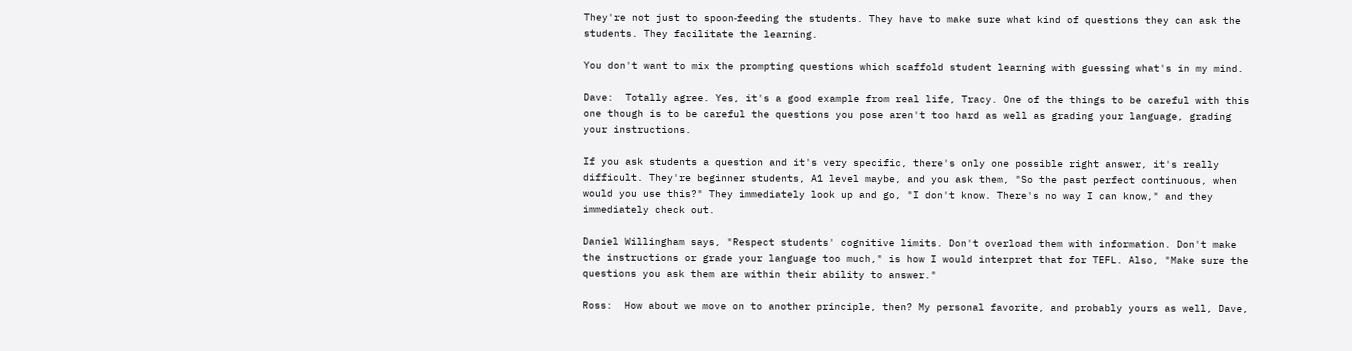They're not just to spoon‑feeding the students. They have to make sure what kind of questions they can ask the students. They facilitate the learning.

You don't want to mix the prompting questions which scaffold student learning with guessing what's in my mind.

Dave:  Totally agree. Yes, it's a good example from real life, Tracy. One of the things to be careful with this one though is to be careful the questions you pose aren't too hard as well as grading your language, grading your instructions.

If you ask students a question and it's very specific, there's only one possible right answer, it's really difficult. They're beginner students, A1 level maybe, and you ask them, "So the past perfect continuous, when would you use this?" They immediately look up and go, "I don't know. There's no way I can know," and they immediately check out.

Daniel Willingham says, "Respect students' cognitive limits. Don't overload them with information. Don't make the instructions or grade your language too much," is how I would interpret that for TEFL. Also, "Make sure the questions you ask them are within their ability to answer."

Ross:  How about we move on to another principle, then? My personal favorite, and probably yours as well, Dave,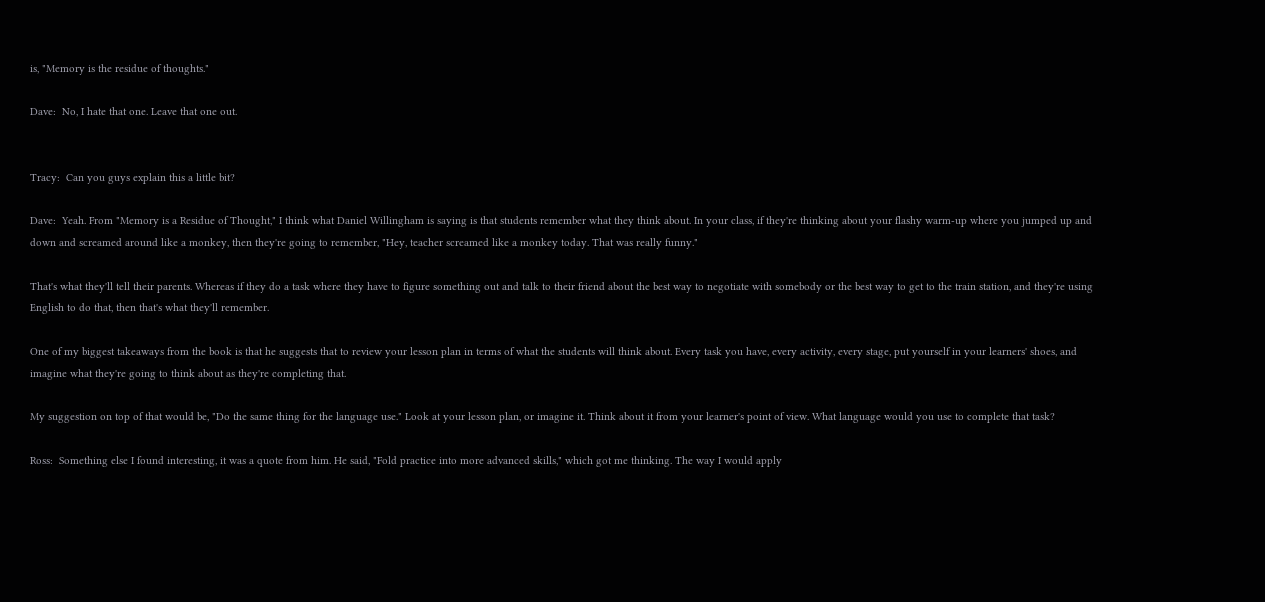is, "Memory is the residue of thoughts."

Dave:  No, I hate that one. Leave that one out.


Tracy:  Can you guys explain this a little bit?

Dave:  Yeah. From "Memory is a Residue of Thought," I think what Daniel Willingham is saying is that students remember what they think about. In your class, if they're thinking about your flashy warm‑up where you jumped up and down and screamed around like a monkey, then they're going to remember, "Hey, teacher screamed like a monkey today. That was really funny."

That's what they'll tell their parents. Whereas if they do a task where they have to figure something out and talk to their friend about the best way to negotiate with somebody or the best way to get to the train station, and they're using English to do that, then that's what they'll remember.

One of my biggest takeaways from the book is that he suggests that to review your lesson plan in terms of what the students will think about. Every task you have, every activity, every stage, put yourself in your learners' shoes, and imagine what they're going to think about as they're completing that.

My suggestion on top of that would be, "Do the same thing for the language use." Look at your lesson plan, or imagine it. Think about it from your learner's point of view. What language would you use to complete that task?

Ross:  Something else I found interesting, it was a quote from him. He said, "Fold practice into more advanced skills," which got me thinking. The way I would apply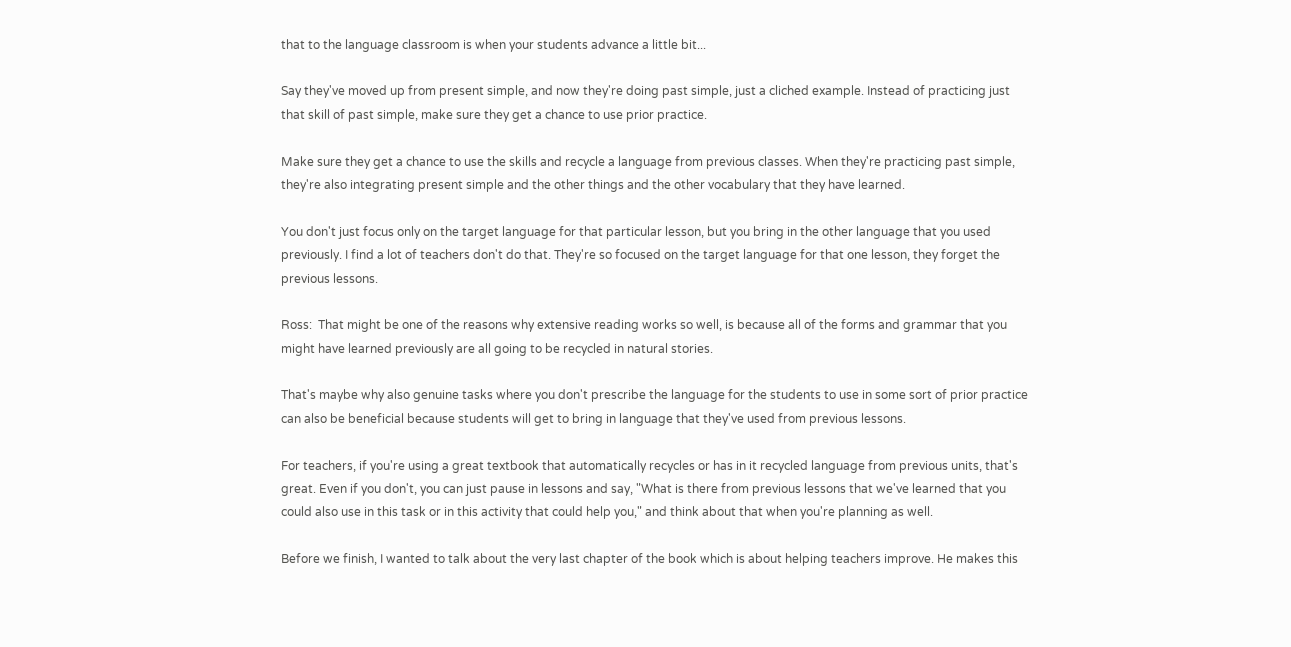that to the language classroom is when your students advance a little bit...

Say they've moved up from present simple, and now they're doing past simple, just a cliched example. Instead of practicing just that skill of past simple, make sure they get a chance to use prior practice.

Make sure they get a chance to use the skills and recycle a language from previous classes. When they're practicing past simple, they're also integrating present simple and the other things and the other vocabulary that they have learned.

You don't just focus only on the target language for that particular lesson, but you bring in the other language that you used previously. I find a lot of teachers don't do that. They're so focused on the target language for that one lesson, they forget the previous lessons.

Ross:  That might be one of the reasons why extensive reading works so well, is because all of the forms and grammar that you might have learned previously are all going to be recycled in natural stories.

That's maybe why also genuine tasks where you don't prescribe the language for the students to use in some sort of prior practice can also be beneficial because students will get to bring in language that they've used from previous lessons.

For teachers, if you're using a great textbook that automatically recycles or has in it recycled language from previous units, that's great. Even if you don't, you can just pause in lessons and say, "What is there from previous lessons that we've learned that you could also use in this task or in this activity that could help you," and think about that when you're planning as well.

Before we finish, I wanted to talk about the very last chapter of the book which is about helping teachers improve. He makes this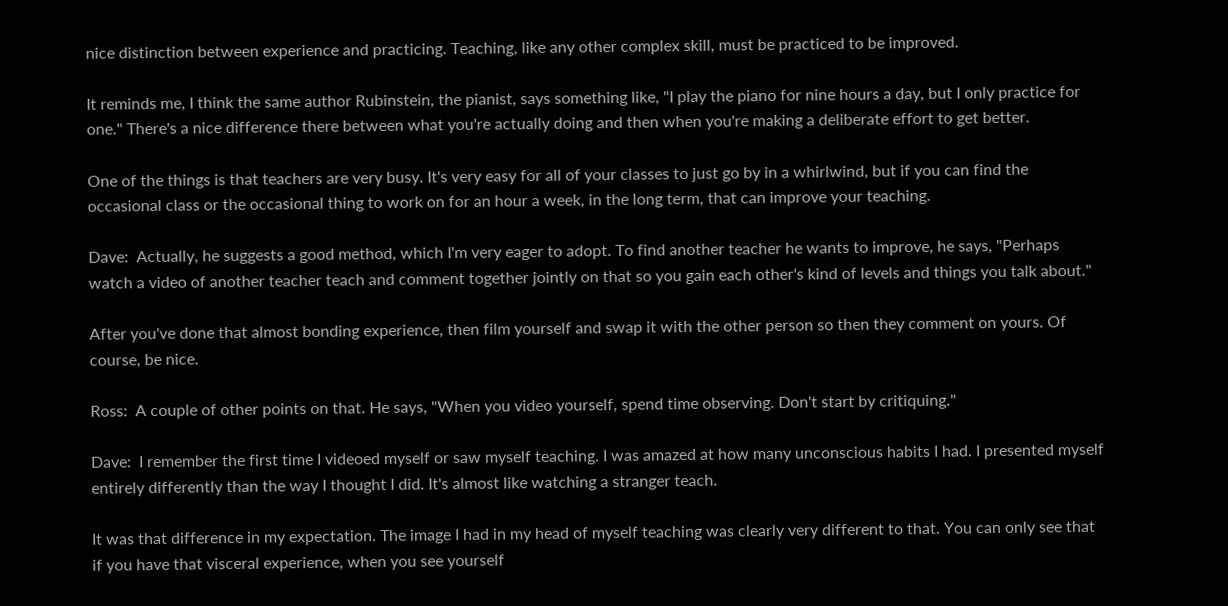nice distinction between experience and practicing. Teaching, like any other complex skill, must be practiced to be improved.

It reminds me, I think the same author Rubinstein, the pianist, says something like, "I play the piano for nine hours a day, but I only practice for one." There's a nice difference there between what you're actually doing and then when you're making a deliberate effort to get better.

One of the things is that teachers are very busy. It's very easy for all of your classes to just go by in a whirlwind, but if you can find the occasional class or the occasional thing to work on for an hour a week, in the long term, that can improve your teaching.

Dave:  Actually, he suggests a good method, which I'm very eager to adopt. To find another teacher he wants to improve, he says, "Perhaps watch a video of another teacher teach and comment together jointly on that so you gain each other's kind of levels and things you talk about."

After you've done that almost bonding experience, then film yourself and swap it with the other person so then they comment on yours. Of course, be nice.

Ross:  A couple of other points on that. He says, "When you video yourself, spend time observing. Don't start by critiquing."

Dave:  I remember the first time I videoed myself or saw myself teaching. I was amazed at how many unconscious habits I had. I presented myself entirely differently than the way I thought I did. It's almost like watching a stranger teach.

It was that difference in my expectation. The image I had in my head of myself teaching was clearly very different to that. You can only see that if you have that visceral experience, when you see yourself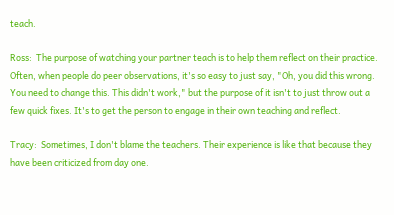teach.

Ross:  The purpose of watching your partner teach is to help them reflect on their practice. Often, when people do peer observations, it's so easy to just say, "Oh, you did this wrong. You need to change this. This didn't work," but the purpose of it isn't to just throw out a few quick fixes. It's to get the person to engage in their own teaching and reflect.

Tracy:  Sometimes, I don't blame the teachers. Their experience is like that because they have been criticized from day one.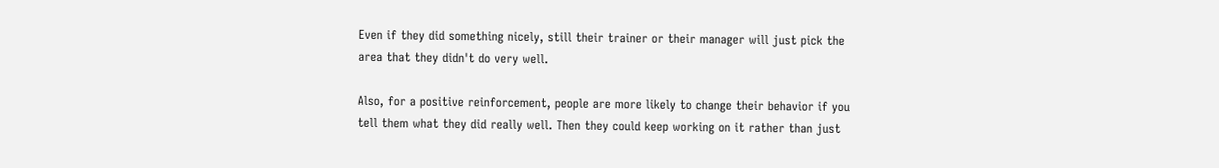Even if they did something nicely, still their trainer or their manager will just pick the area that they didn't do very well.

Also, for a positive reinforcement, people are more likely to change their behavior if you tell them what they did really well. Then they could keep working on it rather than just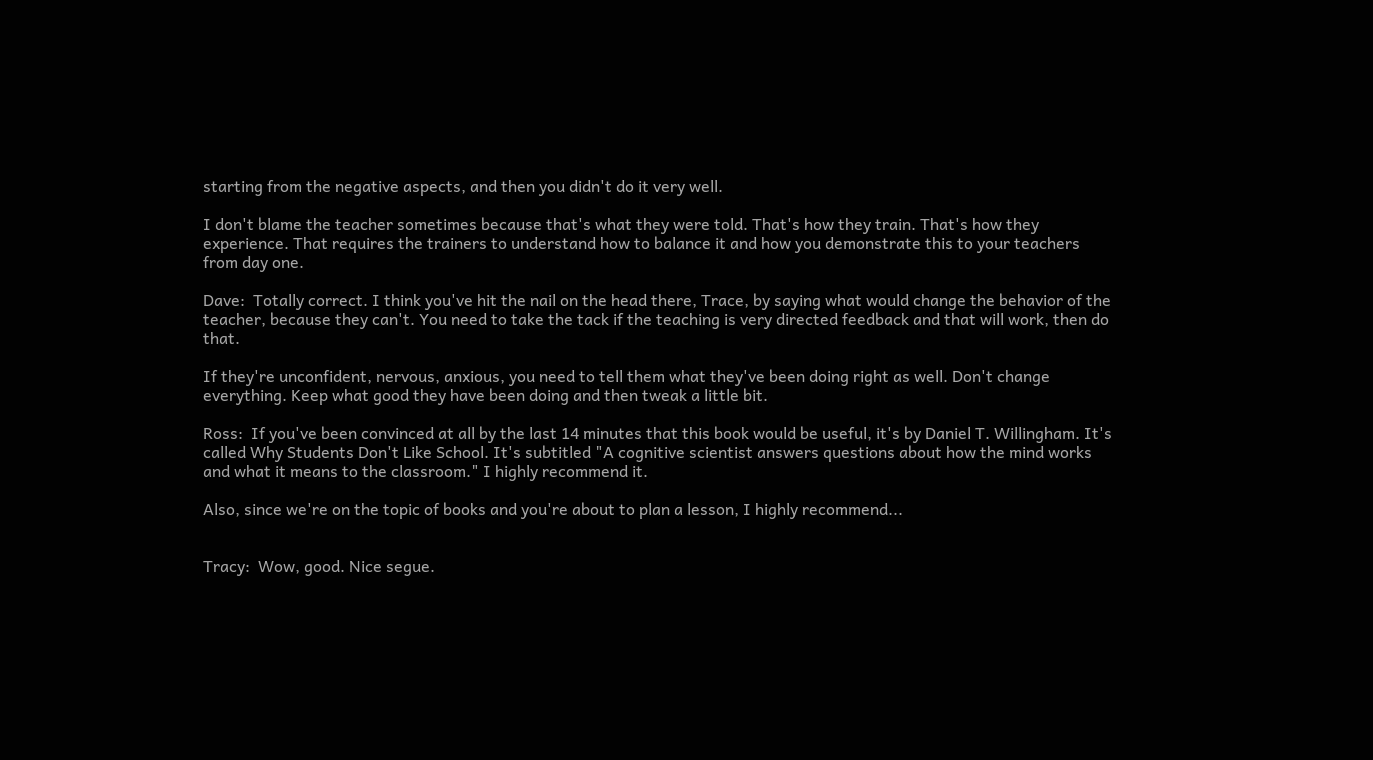starting from the negative aspects, and then you didn't do it very well.

I don't blame the teacher sometimes because that's what they were told. That's how they train. That's how they experience. That requires the trainers to understand how to balance it and how you demonstrate this to your teachers from day one.

Dave:  Totally correct. I think you've hit the nail on the head there, Trace, by saying what would change the behavior of the teacher, because they can't. You need to take the tack if the teaching is very directed feedback and that will work, then do that.

If they're unconfident, nervous, anxious, you need to tell them what they've been doing right as well. Don't change everything. Keep what good they have been doing and then tweak a little bit.

Ross:  If you've been convinced at all by the last 14 minutes that this book would be useful, it's by Daniel T. Willingham. It's called Why Students Don't Like School. It's subtitled "A cognitive scientist answers questions about how the mind works and what it means to the classroom." I highly recommend it.

Also, since we're on the topic of books and you're about to plan a lesson, I highly recommend...


Tracy:  Wow, good. Nice segue.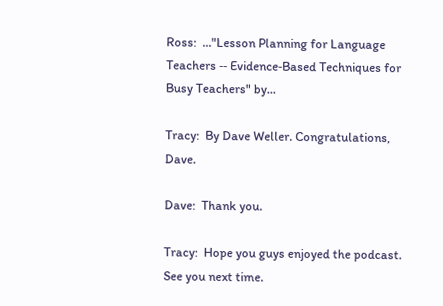Ross:  ..."Lesson Planning for Language Teachers ‑‑ Evidence‑Based Techniques for Busy Teachers" by...

Tracy:  By Dave Weller. Congratulations, Dave.

Dave:  Thank you.

Tracy:  Hope you guys enjoyed the podcast. See you next time.